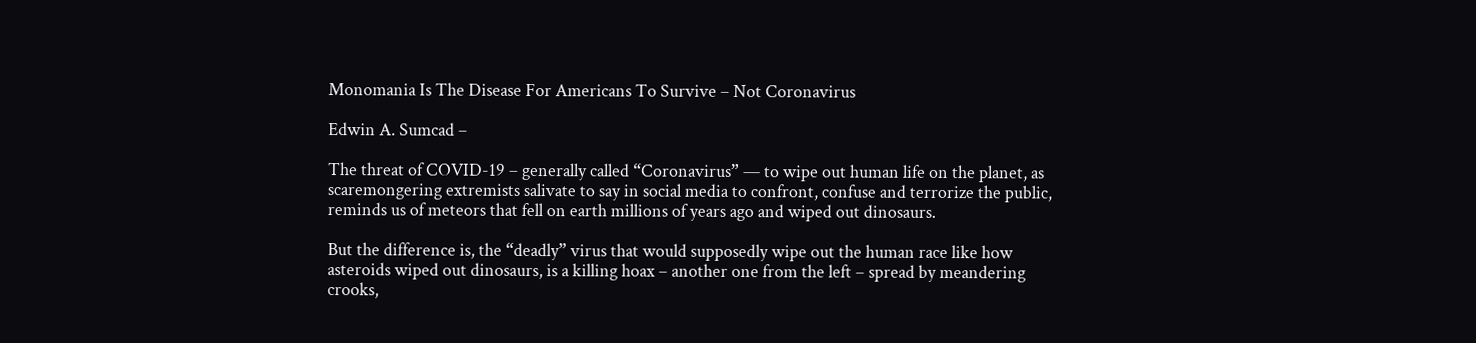Monomania Is The Disease For Americans To Survive – Not Coronavirus

Edwin A. Sumcad –

The threat of COVID-19 – generally called “Coronavirus” — to wipe out human life on the planet, as scaremongering extremists salivate to say in social media to confront, confuse and terrorize the public, reminds us of meteors that fell on earth millions of years ago and wiped out dinosaurs.

But the difference is, the “deadly” virus that would supposedly wipe out the human race like how asteroids wiped out dinosaurs, is a killing hoax – another one from the left – spread by meandering crooks,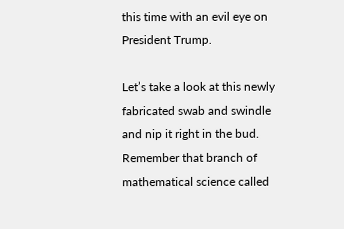this time with an evil eye on President Trump.

Let’s take a look at this newly fabricated swab and swindle and nip it right in the bud. Remember that branch of mathematical science called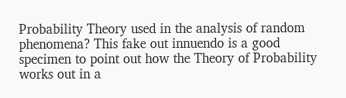Probability Theory used in the analysis of random phenomena? This fake out innuendo is a good specimen to point out how the Theory of Probability works out in a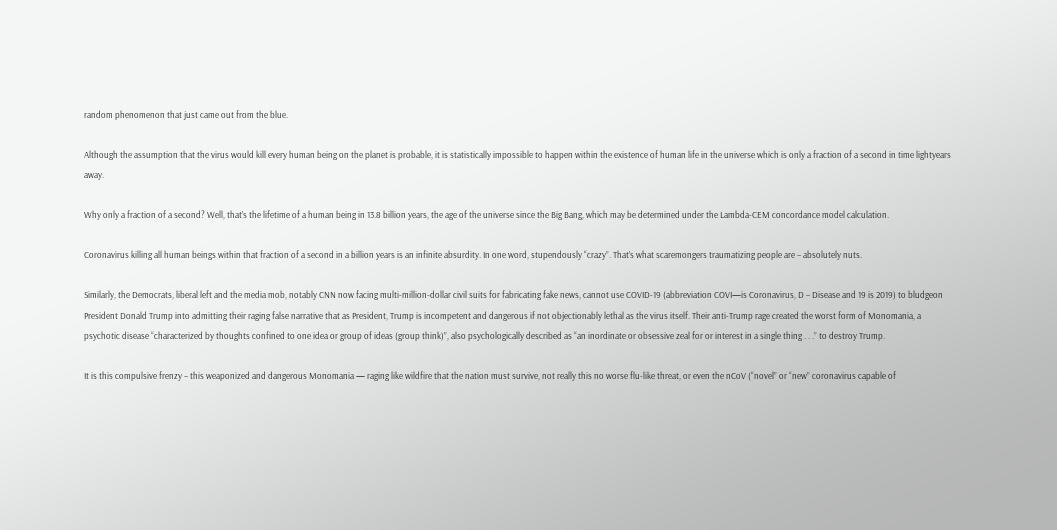random phenomenon that just came out from the blue.

Although the assumption that the virus would kill every human being on the planet is probable, it is statistically impossible to happen within the existence of human life in the universe which is only a fraction of a second in time lightyears away.

Why only a fraction of a second? Well, that’s the lifetime of a human being in 13.8 billion years, the age of the universe since the Big Bang, which may be determined under the Lambda-CEM concordance model calculation.

Coronavirus killing all human beings within that fraction of a second in a billion years is an infinite absurdity. In one word, stupendously “crazy”. That’s what scaremongers traumatizing people are – absolutely nuts.

Similarly, the Democrats, liberal left and the media mob, notably CNN now facing multi-million-dollar civil suits for fabricating fake news, cannot use COVID-19 (abbreviation COVI—is Coronavirus, D – Disease and 19 is 2019) to bludgeon President Donald Trump into admitting their raging false narrative that as President, Trump is incompetent and dangerous if not objectionably lethal as the virus itself. Their anti-Trump rage created the worst form of Monomania, a psychotic disease “characterized by thoughts confined to one idea or group of ideas (group think)”, also psychologically described as “an inordinate or obsessive zeal for or interest in a single thing . . .” to destroy Trump.

It is this compulsive frenzy – this weaponized and dangerous Monomania — raging like wildfire that the nation must survive, not really this no worse flu-like threat, or even the nCoV (“novel” or “new” coronavirus capable of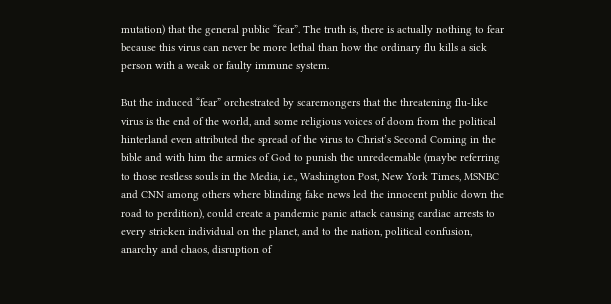mutation) that the general public “fear”. The truth is, there is actually nothing to fear because this virus can never be more lethal than how the ordinary flu kills a sick person with a weak or faulty immune system.

But the induced “fear” orchestrated by scaremongers that the threatening flu-like virus is the end of the world, and some religious voices of doom from the political hinterland even attributed the spread of the virus to Christ’s Second Coming in the bible and with him the armies of God to punish the unredeemable (maybe referring to those restless souls in the Media, i.e., Washington Post, New York Times, MSNBC and CNN among others where blinding fake news led the innocent public down the road to perdition), could create a pandemic panic attack causing cardiac arrests to every stricken individual on the planet, and to the nation, political confusion, anarchy and chaos, disruption of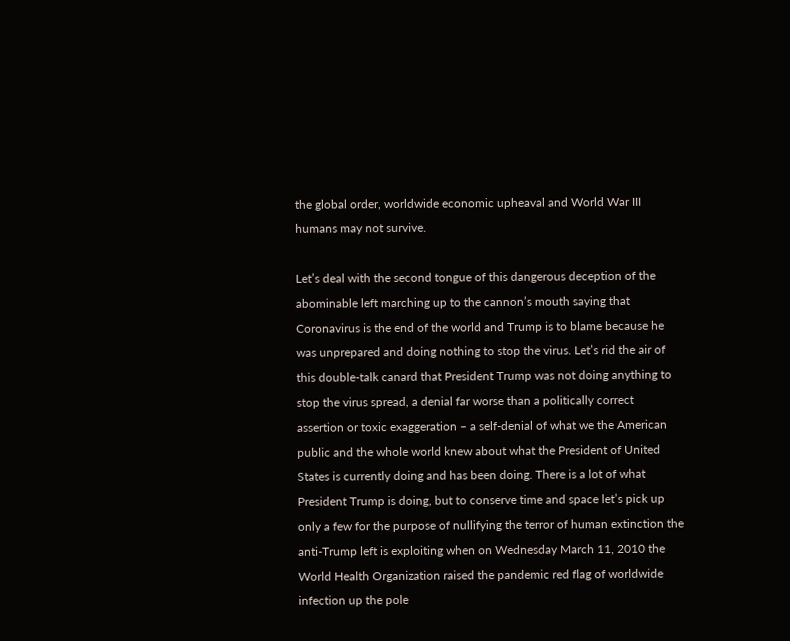the global order, worldwide economic upheaval and World War III humans may not survive.

Let’s deal with the second tongue of this dangerous deception of the abominable left marching up to the cannon’s mouth saying that Coronavirus is the end of the world and Trump is to blame because he was unprepared and doing nothing to stop the virus. Let’s rid the air of this double-talk canard that President Trump was not doing anything to stop the virus spread, a denial far worse than a politically correct assertion or toxic exaggeration – a self-denial of what we the American public and the whole world knew about what the President of United States is currently doing and has been doing. There is a lot of what President Trump is doing, but to conserve time and space let’s pick up only a few for the purpose of nullifying the terror of human extinction the anti-Trump left is exploiting when on Wednesday March 11, 2010 the World Health Organization raised the pandemic red flag of worldwide infection up the pole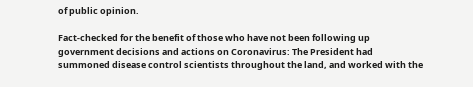of public opinion.

Fact-checked for the benefit of those who have not been following up government decisions and actions on Coronavirus: The President had summoned disease control scientists throughout the land, and worked with the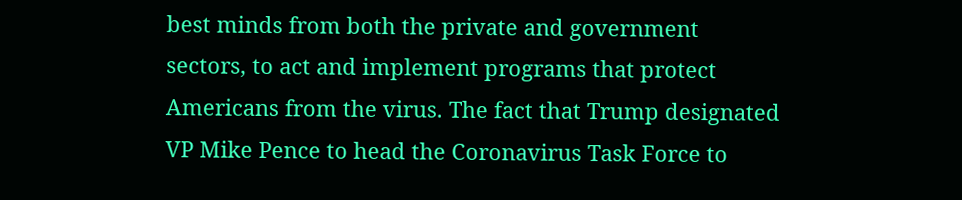best minds from both the private and government sectors, to act and implement programs that protect Americans from the virus. The fact that Trump designated VP Mike Pence to head the Coronavirus Task Force to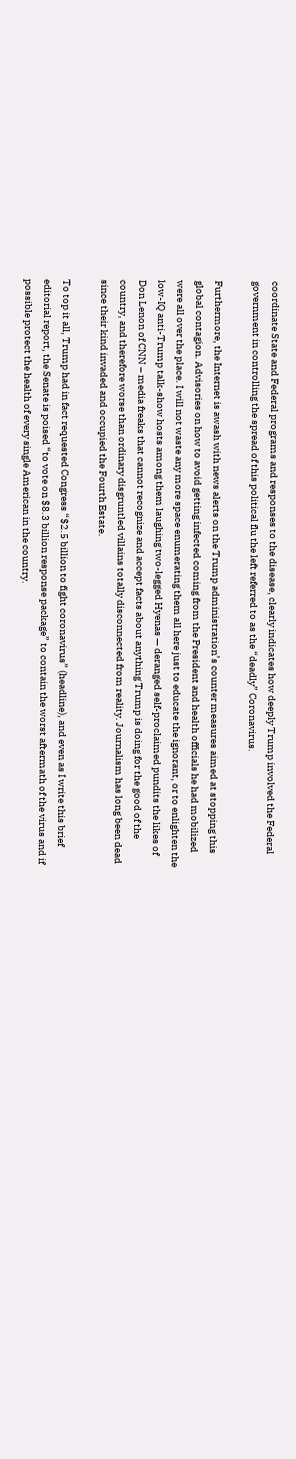coordinate State and Federal programs and responses to the disease, clearly indicates how deeply Trump involved the Federal government in controlling the spread of this political flu the left referred to as the “deadly” Coronavirus.

Furthermore, the Internet is awash with news alerts on the Trump administration’s counter measures aimed at stopping this global contagion. Advisories on how to avoid getting infected coming from the President and health officials he had mobilized were all over the place. I will not waste any more space enumerating them all here just to educate the ignorant, or to enlighten the low-IQ anti-Trump talk-show hosts among them laughing two-legged Hyenas — deranged self-proclaimed pundits the likes of Don Lenon of CNN – media freaks that cannot recognize and accept facts about anything Trump is doing for the good of the country, and therefore worse than ordinary disgruntled villains totally disconnected from reality. Journalism has long been dead since their kind invaded and occupied the Fourth Estate.

To top it all, Trump had in fact requested Congress “$2.5 billion to fight coronavirus” (headline), and even as I write this brief editorial report, the Senate is poised “to vote on $8.3 billion response package” to contain the worst aftermath of the virus and if possible protect the health of every single American in the country.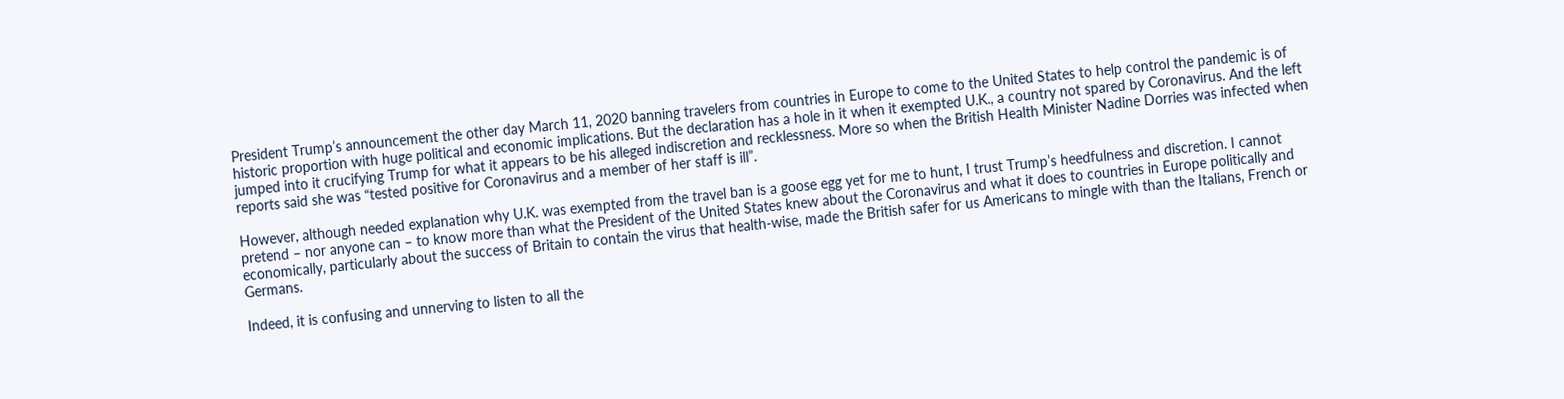President Trump’s announcement the other day March 11, 2020 banning travelers from countries in Europe to come to the United States to help control the pandemic is of historic proportion with huge political and economic implications. But the declaration has a hole in it when it exempted U.K., a country not spared by Coronavirus. And the left jumped into it crucifying Trump for what it appears to be his alleged indiscretion and recklessness. More so when the British Health Minister Nadine Dorries was infected when reports said she was “tested positive for Coronavirus and a member of her staff is ill”.

However, although needed explanation why U.K. was exempted from the travel ban is a goose egg yet for me to hunt, I trust Trump’s heedfulness and discretion. I cannot pretend – nor anyone can – to know more than what the President of the United States knew about the Coronavirus and what it does to countries in Europe politically and economically, particularly about the success of Britain to contain the virus that health-wise, made the British safer for us Americans to mingle with than the Italians, French or Germans.

Indeed, it is confusing and unnerving to listen to all the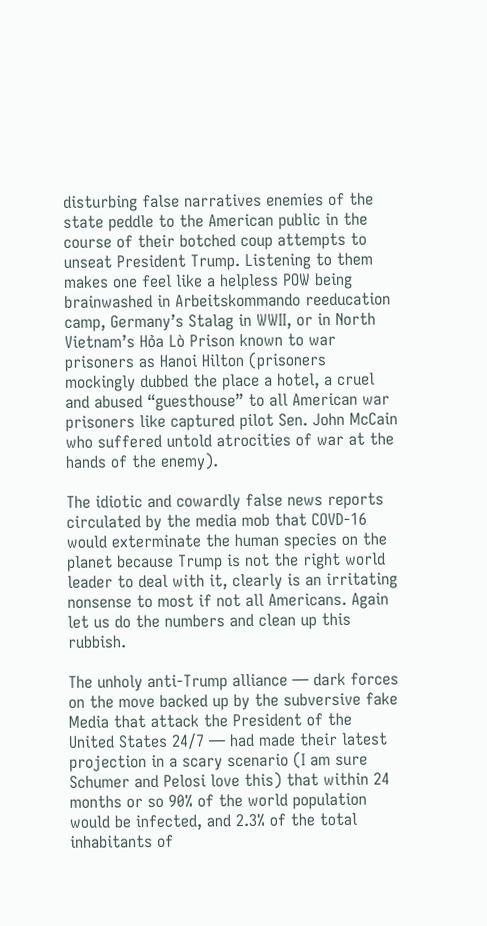disturbing false narratives enemies of the state peddle to the American public in the course of their botched coup attempts to unseat President Trump. Listening to them makes one feel like a helpless POW being brainwashed in Arbeitskommando reeducation camp, Germany’s Stalag in WWII, or in North Vietnam’s Hỏa Lò Prison known to war prisoners as Hanoi Hilton (prisoners mockingly dubbed the place a hotel, a cruel and abused “guesthouse” to all American war prisoners like captured pilot Sen. John McCain who suffered untold atrocities of war at the hands of the enemy).

The idiotic and cowardly false news reports circulated by the media mob that COVD-16 would exterminate the human species on the planet because Trump is not the right world leader to deal with it, clearly is an irritating nonsense to most if not all Americans. Again let us do the numbers and clean up this rubbish.

The unholy anti-Trump alliance — dark forces on the move backed up by the subversive fake Media that attack the President of the United States 24/7 — had made their latest projection in a scary scenario (I am sure Schumer and Pelosi love this) that within 24 months or so 90% of the world population would be infected, and 2.3% of the total inhabitants of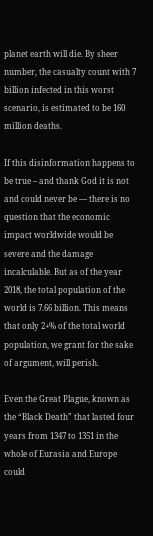planet earth will die. By sheer number, the casualty count with 7 billion infected in this worst scenario, is estimated to be 160 million deaths.

If this disinformation happens to be true – and thank God it is not and could never be — there is no question that the economic impact worldwide would be severe and the damage incalculable. But as of the year 2018, the total population of the world is 7.66 billion. This means that only 2+% of the total world population, we grant for the sake of argument, will perish.

Even the Great Plague, known as the “Black Death” that lasted four years from 1347 to 1351 in the whole of Eurasia and Europe could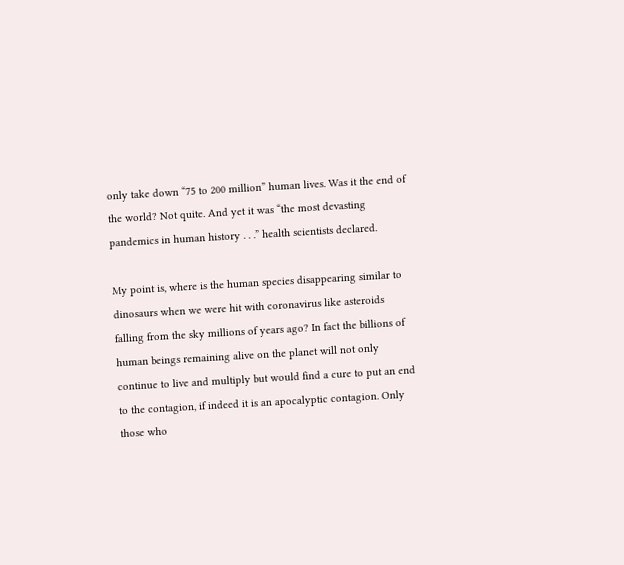only take down “75 to 200 million” human lives. Was it the end of the world? Not quite. And yet it was “the most devasting pandemics in human history . . .” health scientists declared.

My point is, where is the human species disappearing similar to dinosaurs when we were hit with coronavirus like asteroids falling from the sky millions of years ago? In fact the billions of human beings remaining alive on the planet will not only continue to live and multiply but would find a cure to put an end to the contagion, if indeed it is an apocalyptic contagion. Only those who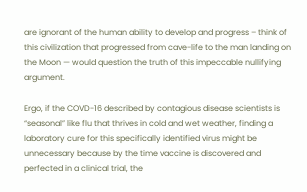are ignorant of the human ability to develop and progress – think of this civilization that progressed from cave-life to the man landing on the Moon — would question the truth of this impeccable nullifying argument.

Ergo, if the COVD-16 described by contagious disease scientists is “seasonal” like flu that thrives in cold and wet weather, finding a laboratory cure for this specifically identified virus might be unnecessary because by the time vaccine is discovered and perfected in a clinical trial, the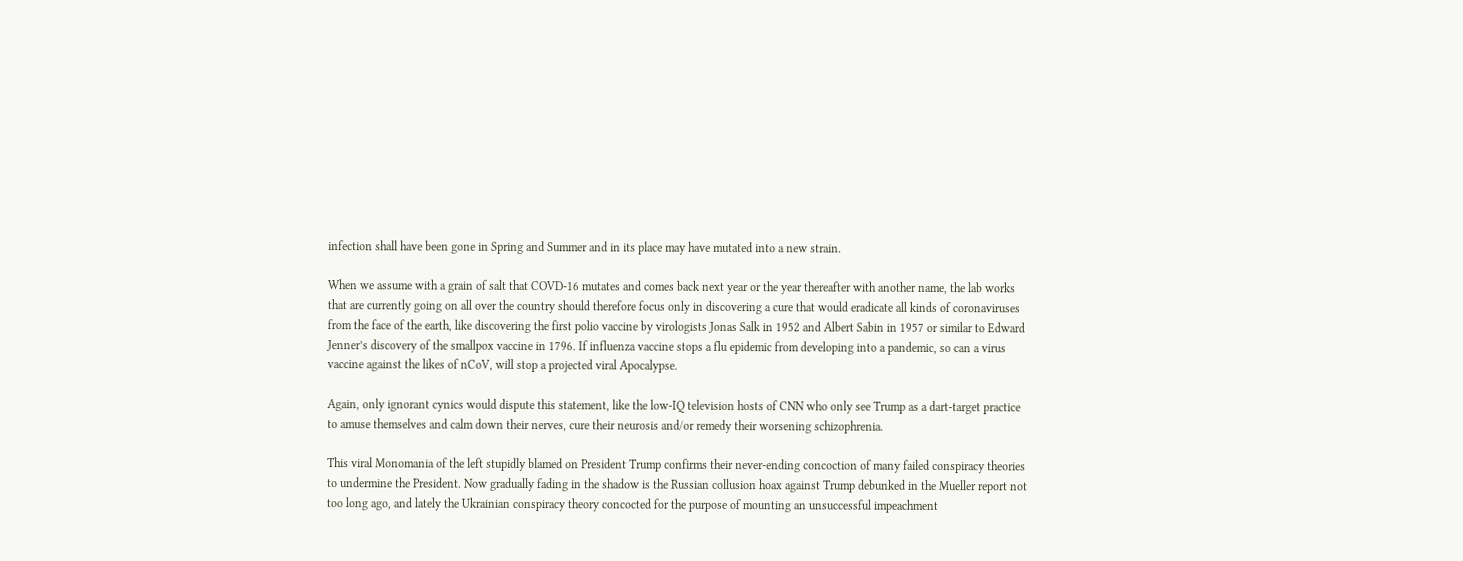infection shall have been gone in Spring and Summer and in its place may have mutated into a new strain.

When we assume with a grain of salt that COVD-16 mutates and comes back next year or the year thereafter with another name, the lab works that are currently going on all over the country should therefore focus only in discovering a cure that would eradicate all kinds of coronaviruses from the face of the earth, like discovering the first polio vaccine by virologists Jonas Salk in 1952 and Albert Sabin in 1957 or similar to Edward Jenner’s discovery of the smallpox vaccine in 1796. If influenza vaccine stops a flu epidemic from developing into a pandemic, so can a virus vaccine against the likes of nCoV, will stop a projected viral Apocalypse.

Again, only ignorant cynics would dispute this statement, like the low-IQ television hosts of CNN who only see Trump as a dart-target practice to amuse themselves and calm down their nerves, cure their neurosis and/or remedy their worsening schizophrenia.

This viral Monomania of the left stupidly blamed on President Trump confirms their never-ending concoction of many failed conspiracy theories to undermine the President. Now gradually fading in the shadow is the Russian collusion hoax against Trump debunked in the Mueller report not too long ago, and lately the Ukrainian conspiracy theory concocted for the purpose of mounting an unsuccessful impeachment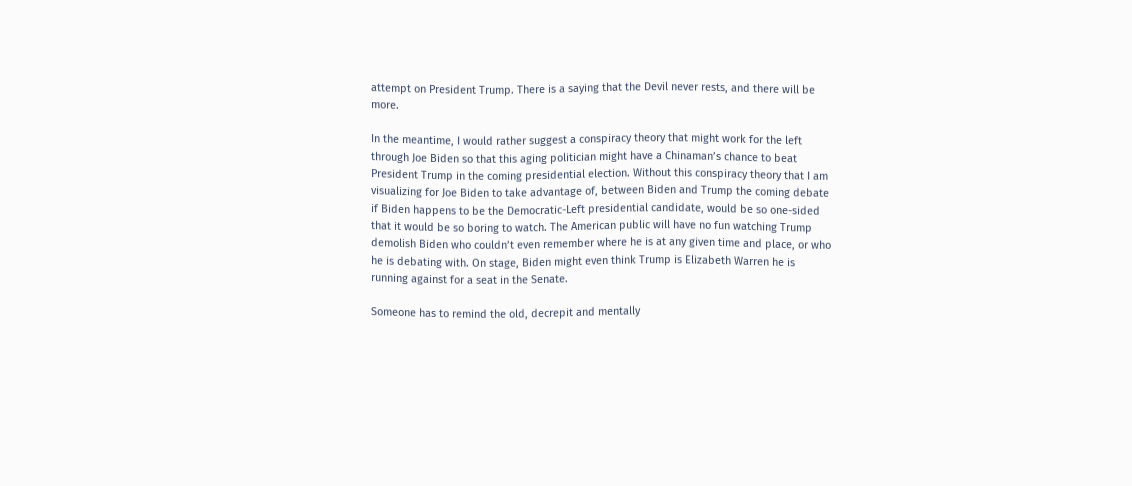attempt on President Trump. There is a saying that the Devil never rests, and there will be more.

In the meantime, I would rather suggest a conspiracy theory that might work for the left through Joe Biden so that this aging politician might have a Chinaman’s chance to beat President Trump in the coming presidential election. Without this conspiracy theory that I am visualizing for Joe Biden to take advantage of, between Biden and Trump the coming debate if Biden happens to be the Democratic-Left presidential candidate, would be so one-sided that it would be so boring to watch. The American public will have no fun watching Trump demolish Biden who couldn’t even remember where he is at any given time and place, or who he is debating with. On stage, Biden might even think Trump is Elizabeth Warren he is running against for a seat in the Senate.

Someone has to remind the old, decrepit and mentally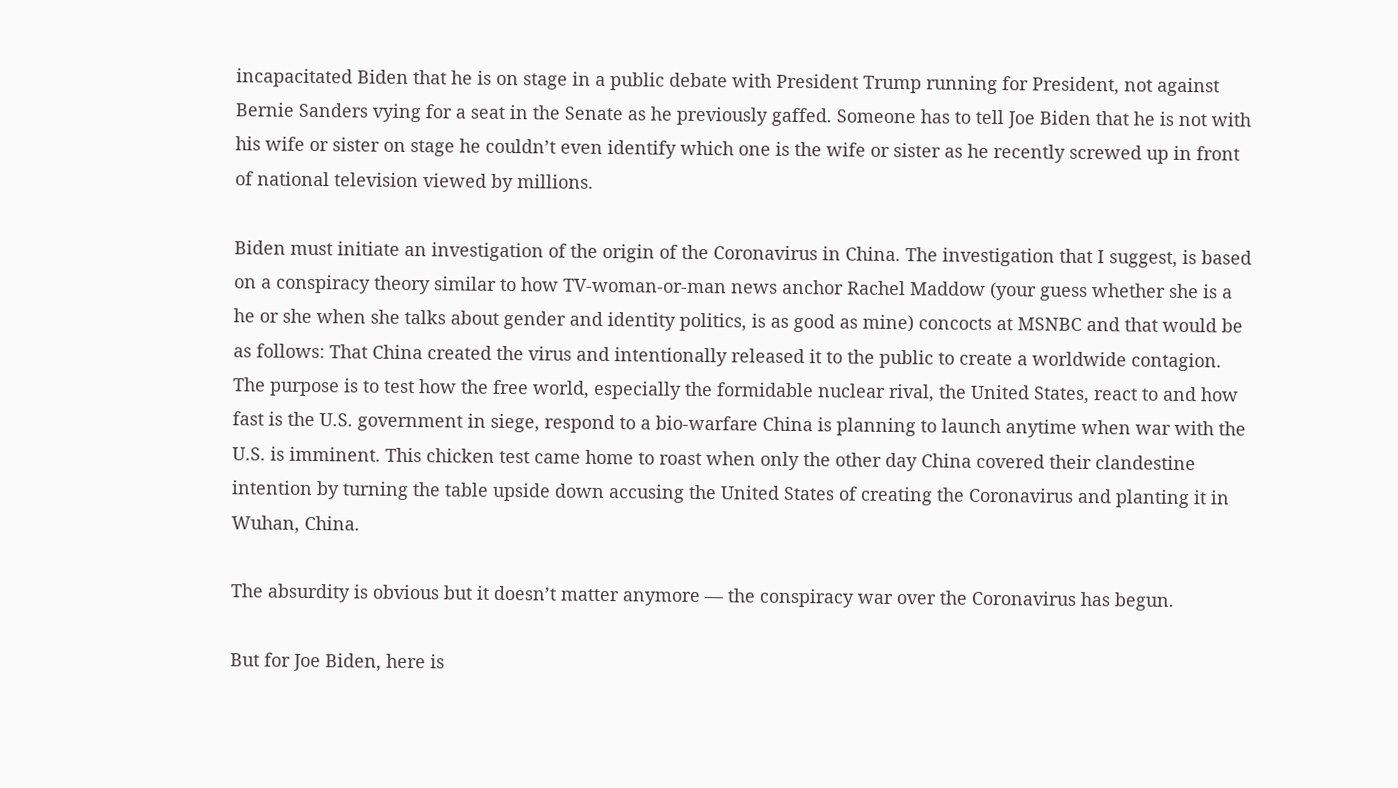incapacitated Biden that he is on stage in a public debate with President Trump running for President, not against Bernie Sanders vying for a seat in the Senate as he previously gaffed. Someone has to tell Joe Biden that he is not with his wife or sister on stage he couldn’t even identify which one is the wife or sister as he recently screwed up in front of national television viewed by millions.

Biden must initiate an investigation of the origin of the Coronavirus in China. The investigation that I suggest, is based on a conspiracy theory similar to how TV-woman-or-man news anchor Rachel Maddow (your guess whether she is a he or she when she talks about gender and identity politics, is as good as mine) concocts at MSNBC and that would be as follows: That China created the virus and intentionally released it to the public to create a worldwide contagion. The purpose is to test how the free world, especially the formidable nuclear rival, the United States, react to and how fast is the U.S. government in siege, respond to a bio-warfare China is planning to launch anytime when war with the U.S. is imminent. This chicken test came home to roast when only the other day China covered their clandestine intention by turning the table upside down accusing the United States of creating the Coronavirus and planting it in Wuhan, China.

The absurdity is obvious but it doesn’t matter anymore — the conspiracy war over the Coronavirus has begun.

But for Joe Biden, here is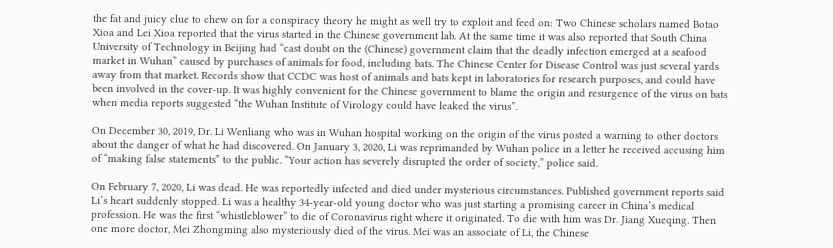the fat and juicy clue to chew on for a conspiracy theory he might as well try to exploit and feed on: Two Chinese scholars named Botao Xioa and Lei Xioa reported that the virus started in the Chinese government lab. At the same time it was also reported that South China University of Technology in Beijing had “cast doubt on the (Chinese) government claim that the deadly infection emerged at a seafood market in Wuhan” caused by purchases of animals for food, including bats. The Chinese Center for Disease Control was just several yards away from that market. Records show that CCDC was host of animals and bats kept in laboratories for research purposes, and could have been involved in the cover-up. It was highly convenient for the Chinese government to blame the origin and resurgence of the virus on bats when media reports suggested “the Wuhan Institute of Virology could have leaked the virus”.

On December 30, 2019, Dr. Li Wenliang who was in Wuhan hospital working on the origin of the virus posted a warning to other doctors about the danger of what he had discovered. On January 3, 2020, Li was reprimanded by Wuhan police in a letter he received accusing him of “making false statements” to the public. “Your action has severely disrupted the order of society,” police said.

On February 7, 2020, Li was dead. He was reportedly infected and died under mysterious circumstances. Published government reports said Li’s heart suddenly stopped. Li was a healthy 34-year-old young doctor who was just starting a promising career in China’s medical profession. He was the first “whistleblower” to die of Coronavirus right where it originated. To die with him was Dr. Jiang Xueqing. Then one more doctor, Mei Zhongming also mysteriously died of the virus. Mei was an associate of Li, the Chinese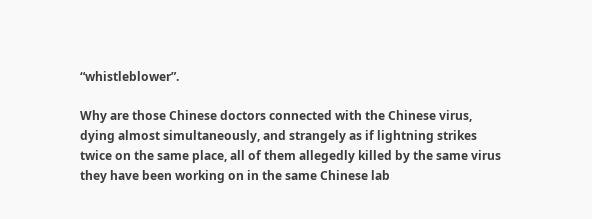“whistleblower”.

Why are those Chinese doctors connected with the Chinese virus, dying almost simultaneously, and strangely as if lightning strikes twice on the same place, all of them allegedly killed by the same virus they have been working on in the same Chinese lab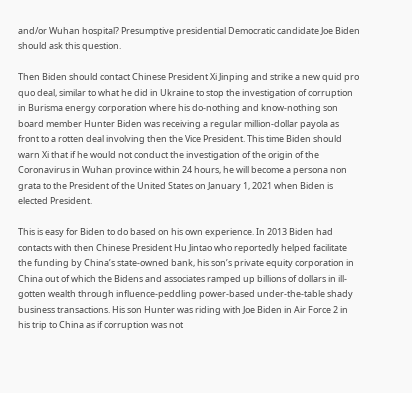and/or Wuhan hospital? Presumptive presidential Democratic candidate Joe Biden should ask this question.

Then Biden should contact Chinese President Xi Jinping and strike a new quid pro quo deal, similar to what he did in Ukraine to stop the investigation of corruption in Burisma energy corporation where his do-nothing and know-nothing son board member Hunter Biden was receiving a regular million-dollar payola as front to a rotten deal involving then the Vice President. This time Biden should warn Xi that if he would not conduct the investigation of the origin of the Coronavirus in Wuhan province within 24 hours, he will become a persona non grata to the President of the United States on January 1, 2021 when Biden is elected President.

This is easy for Biden to do based on his own experience. In 2013 Biden had contacts with then Chinese President Hu Jintao who reportedly helped facilitate the funding by China’s state-owned bank, his son’s private equity corporation in China out of which the Bidens and associates ramped up billions of dollars in ill-gotten wealth through influence-peddling power-based under-the-table shady business transactions. His son Hunter was riding with Joe Biden in Air Force 2 in his trip to China as if corruption was not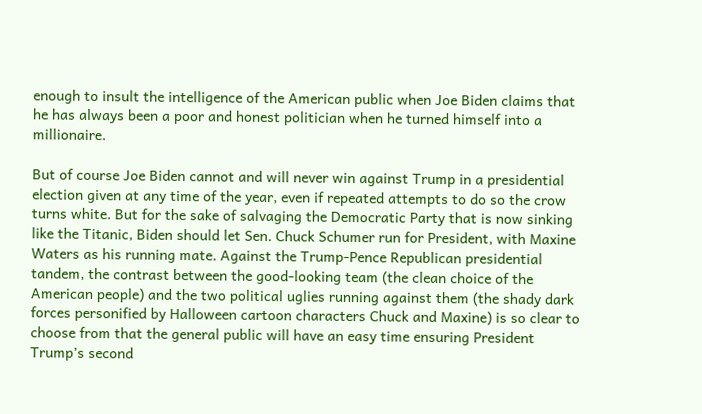enough to insult the intelligence of the American public when Joe Biden claims that he has always been a poor and honest politician when he turned himself into a millionaire.

But of course Joe Biden cannot and will never win against Trump in a presidential election given at any time of the year, even if repeated attempts to do so the crow turns white. But for the sake of salvaging the Democratic Party that is now sinking like the Titanic, Biden should let Sen. Chuck Schumer run for President, with Maxine Waters as his running mate. Against the Trump-Pence Republican presidential tandem, the contrast between the good-looking team (the clean choice of the American people) and the two political uglies running against them (the shady dark forces personified by Halloween cartoon characters Chuck and Maxine) is so clear to choose from that the general public will have an easy time ensuring President Trump’s second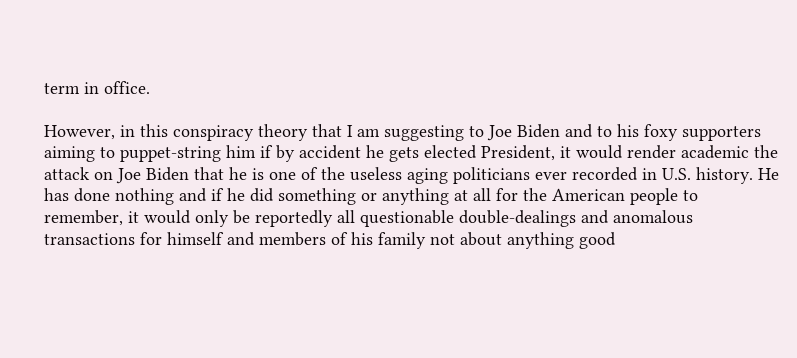term in office.

However, in this conspiracy theory that I am suggesting to Joe Biden and to his foxy supporters aiming to puppet-string him if by accident he gets elected President, it would render academic the attack on Joe Biden that he is one of the useless aging politicians ever recorded in U.S. history. He has done nothing and if he did something or anything at all for the American people to remember, it would only be reportedly all questionable double-dealings and anomalous transactions for himself and members of his family not about anything good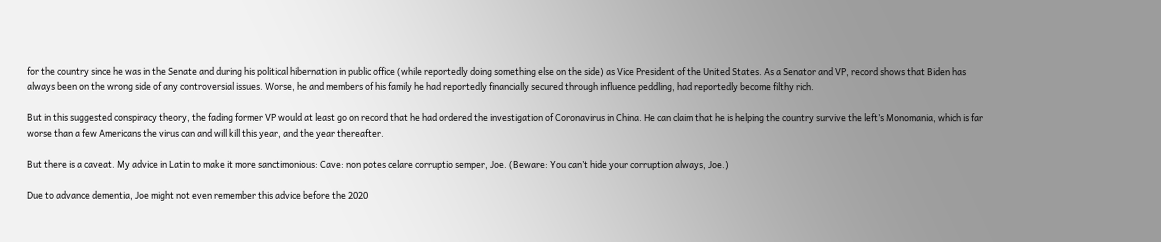for the country since he was in the Senate and during his political hibernation in public office (while reportedly doing something else on the side) as Vice President of the United States. As a Senator and VP, record shows that Biden has always been on the wrong side of any controversial issues. Worse, he and members of his family he had reportedly financially secured through influence peddling, had reportedly become filthy rich.

But in this suggested conspiracy theory, the fading former VP would at least go on record that he had ordered the investigation of Coronavirus in China. He can claim that he is helping the country survive the left’s Monomania, which is far worse than a few Americans the virus can and will kill this year, and the year thereafter.

But there is a caveat. My advice in Latin to make it more sanctimonious: Cave: non potes celare corruptio semper, Joe. (Beware: You can’t hide your corruption always, Joe.)

Due to advance dementia, Joe might not even remember this advice before the 2020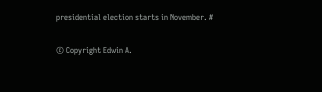presidential election starts in November. #

© Copyright Edwin A.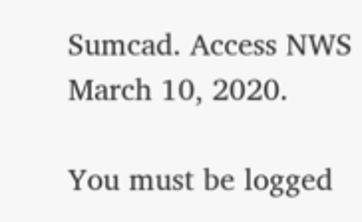Sumcad. Access NWS March 10, 2020.

You must be logged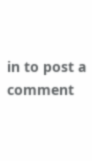in to post a comment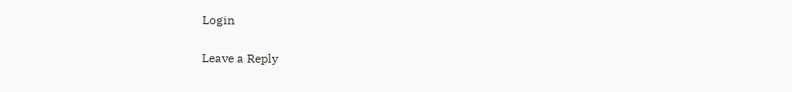Login

Leave a Reply